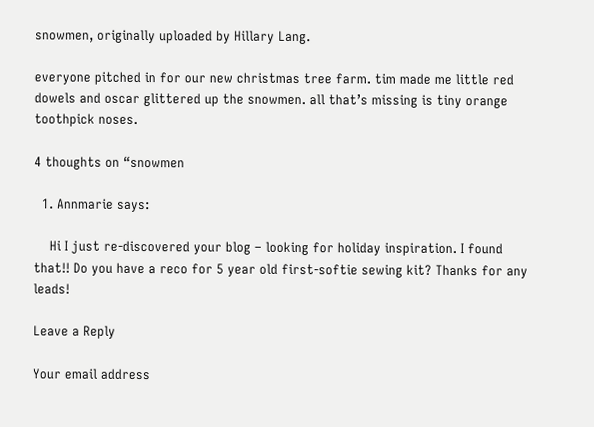snowmen, originally uploaded by Hillary Lang.

everyone pitched in for our new christmas tree farm. tim made me little red dowels and oscar glittered up the snowmen. all that’s missing is tiny orange toothpick noses.

4 thoughts on “snowmen

  1. Annmarie says:

    Hi I just re-discovered your blog – looking for holiday inspiration. I found that!! Do you have a reco for 5 year old first-softie sewing kit? Thanks for any leads!

Leave a Reply

Your email address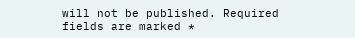will not be published. Required fields are marked *